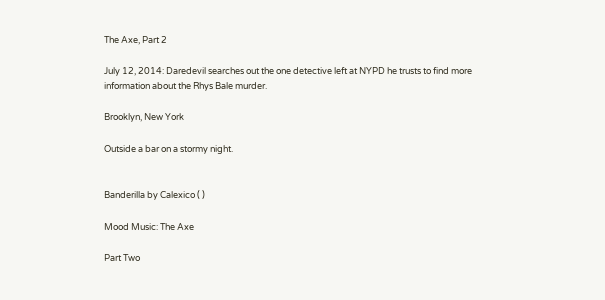The Axe, Part 2

July 12, 2014: Daredevil searches out the one detective left at NYPD he trusts to find more information about the Rhys Bale murder.

Brooklyn, New York

Outside a bar on a stormy night.


Banderilla by Calexico ( )

Mood Music: The Axe

Part Two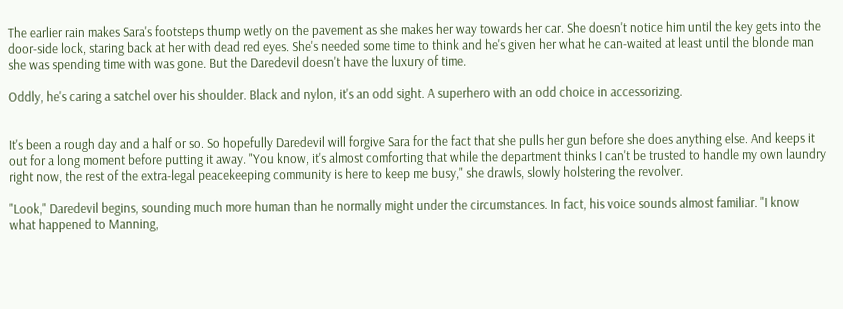The earlier rain makes Sara's footsteps thump wetly on the pavement as she makes her way towards her car. She doesn't notice him until the key gets into the door-side lock, staring back at her with dead red eyes. She's needed some time to think and he's given her what he can-waited at least until the blonde man she was spending time with was gone. But the Daredevil doesn't have the luxury of time.

Oddly, he's caring a satchel over his shoulder. Black and nylon, it's an odd sight. A superhero with an odd choice in accessorizing.


It's been a rough day and a half or so. So hopefully Daredevil will forgive Sara for the fact that she pulls her gun before she does anything else. And keeps it out for a long moment before putting it away. "You know, it's almost comforting that while the department thinks I can't be trusted to handle my own laundry right now, the rest of the extra-legal peacekeeping community is here to keep me busy," she drawls, slowly holstering the revolver.

"Look," Daredevil begins, sounding much more human than he normally might under the circumstances. In fact, his voice sounds almost familiar. "I know what happened to Manning,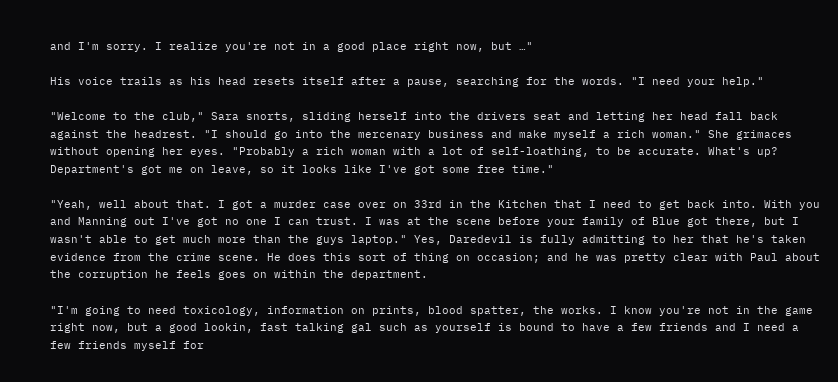and I'm sorry. I realize you're not in a good place right now, but …"

His voice trails as his head resets itself after a pause, searching for the words. "I need your help."

"Welcome to the club," Sara snorts, sliding herself into the drivers seat and letting her head fall back against the headrest. "I should go into the mercenary business and make myself a rich woman." She grimaces without opening her eyes. "Probably a rich woman with a lot of self-loathing, to be accurate. What's up? Department's got me on leave, so it looks like I've got some free time."

"Yeah, well about that. I got a murder case over on 33rd in the Kitchen that I need to get back into. With you and Manning out I've got no one I can trust. I was at the scene before your family of Blue got there, but I wasn't able to get much more than the guys laptop." Yes, Daredevil is fully admitting to her that he's taken evidence from the crime scene. He does this sort of thing on occasion; and he was pretty clear with Paul about the corruption he feels goes on within the department.

"I'm going to need toxicology, information on prints, blood spatter, the works. I know you're not in the game right now, but a good lookin, fast talking gal such as yourself is bound to have a few friends and I need a few friends myself for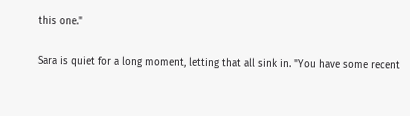this one."

Sara is quiet for a long moment, letting that all sink in. "You have some recent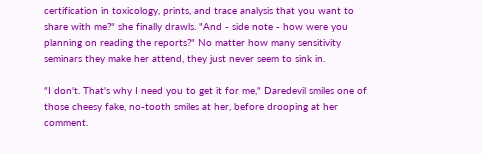certification in toxicology, prints, and trace analysis that you want to share with me?" she finally drawls. "And - side note - how were you planning on reading the reports?" No matter how many sensitivity seminars they make her attend, they just never seem to sink in.

"I don't. That's why I need you to get it for me," Daredevil smiles one of those cheesy fake, no-tooth smiles at her, before drooping at her comment.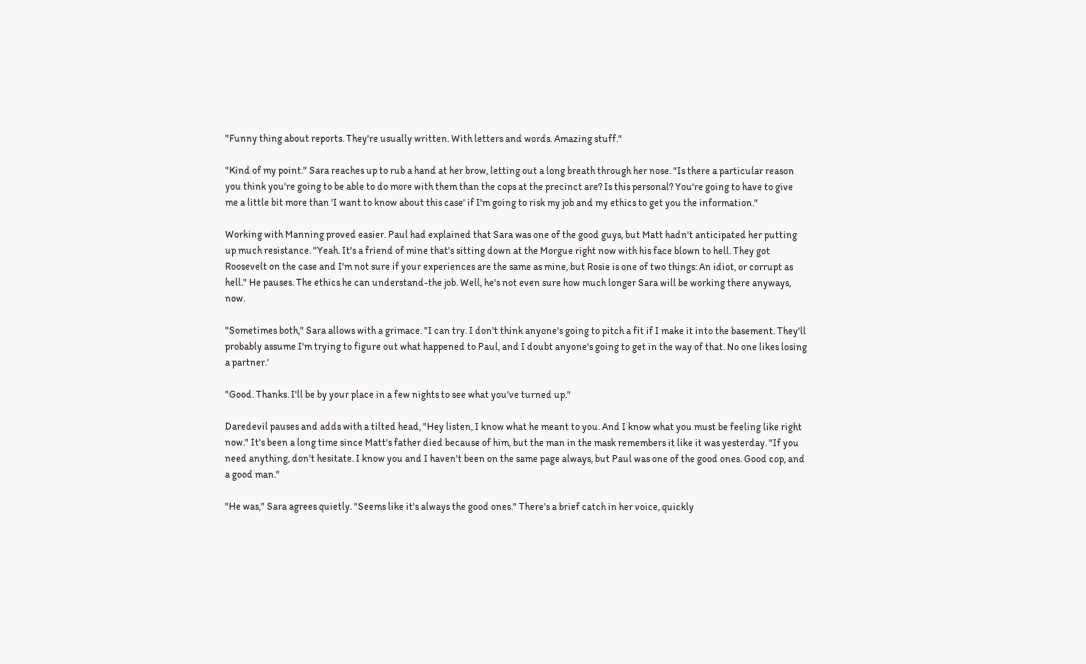"Funny thing about reports. They're usually written. With letters and words. Amazing stuff."

"Kind of my point." Sara reaches up to rub a hand at her brow, letting out a long breath through her nose. "Is there a particular reason you think you're going to be able to do more with them than the cops at the precinct are? Is this personal? You're going to have to give me a little bit more than 'I want to know about this case' if I'm going to risk my job and my ethics to get you the information."

Working with Manning proved easier. Paul had explained that Sara was one of the good guys, but Matt hadn't anticipated her putting up much resistance. "Yeah. It's a friend of mine that's sitting down at the Morgue right now with his face blown to hell. They got Roosevelt on the case and I'm not sure if your experiences are the same as mine, but Rosie is one of two things: An idiot, or corrupt as hell." He pauses. The ethics he can understand-the job. Well, he's not even sure how much longer Sara will be working there anyways, now.

"Sometimes both," Sara allows with a grimace. "I can try. I don't think anyone's going to pitch a fit if I make it into the basement. They'll probably assume I'm trying to figure out what happened to Paul, and I doubt anyone's going to get in the way of that. No one likes losing a partner.'

"Good. Thanks. I'll be by your place in a few nights to see what you've turned up."

Daredevil pauses and adds with a tilted head, "Hey listen, I know what he meant to you. And I know what you must be feeling like right now." It's been a long time since Matt's father died because of him, but the man in the mask remembers it like it was yesterday. "If you need anything, don't hesitate. I know you and I haven't been on the same page always, but Paul was one of the good ones. Good cop, and a good man."

"He was," Sara agrees quietly. "Seems like it's always the good ones." There's a brief catch in her voice, quickly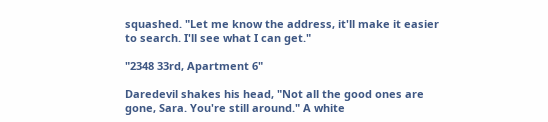squashed. "Let me know the address, it'll make it easier to search. I'll see what I can get."

"2348 33rd, Apartment 6"

Daredevil shakes his head, "Not all the good ones are gone, Sara. You're still around." A white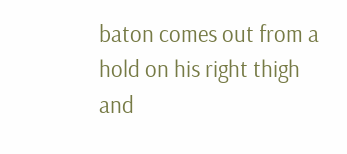baton comes out from a hold on his right thigh and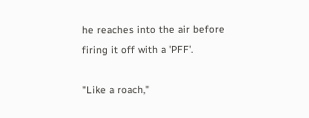he reaches into the air before firing it off with a 'PFF'.

"Like a roach,"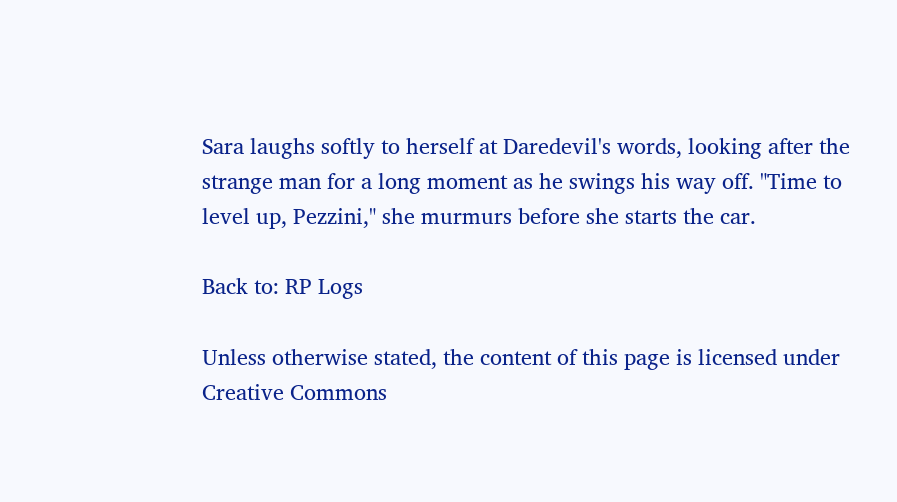Sara laughs softly to herself at Daredevil's words, looking after the strange man for a long moment as he swings his way off. "Time to level up, Pezzini," she murmurs before she starts the car.

Back to: RP Logs

Unless otherwise stated, the content of this page is licensed under Creative Commons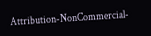Attribution-NonCommercial-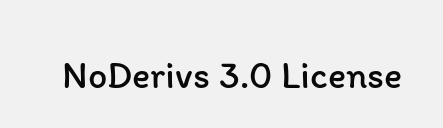NoDerivs 3.0 License